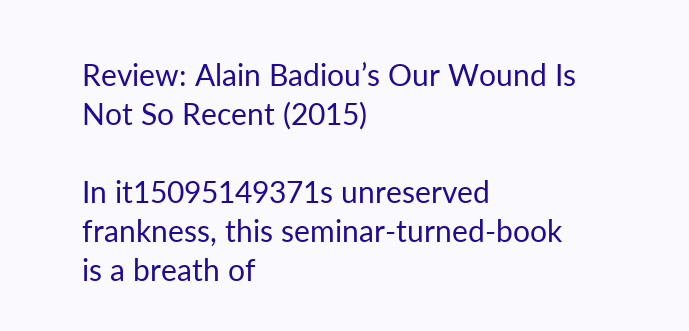Review: Alain Badiou’s Our Wound Is Not So Recent (2015)

In it15095149371s unreserved frankness, this seminar-turned-book is a breath of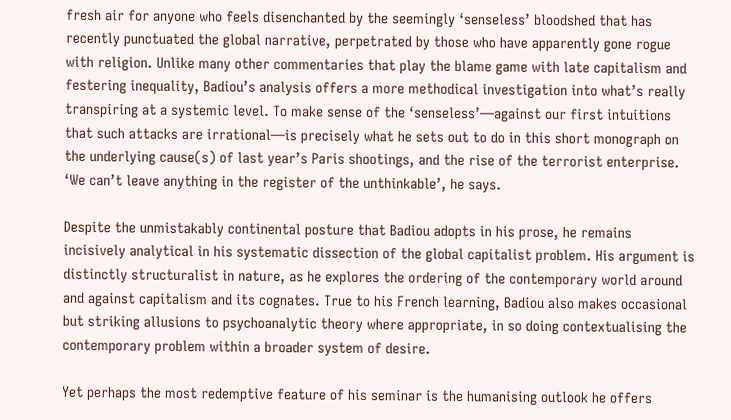fresh air for anyone who feels disenchanted by the seemingly ‘senseless’ bloodshed that has recently punctuated the global narrative, perpetrated by those who have apparently gone rogue with religion. Unlike many other commentaries that play the blame game with late capitalism and festering inequality, Badiou’s analysis offers a more methodical investigation into what’s really transpiring at a systemic level. To make sense of the ‘senseless’—against our first intuitions that such attacks are irrational—is precisely what he sets out to do in this short monograph on the underlying cause(s) of last year’s Paris shootings, and the rise of the terrorist enterprise. ‘We can’t leave anything in the register of the unthinkable’, he says.

Despite the unmistakably continental posture that Badiou adopts in his prose, he remains incisively analytical in his systematic dissection of the global capitalist problem. His argument is distinctly structuralist in nature, as he explores the ordering of the contemporary world around and against capitalism and its cognates. True to his French learning, Badiou also makes occasional but striking allusions to psychoanalytic theory where appropriate, in so doing contextualising the contemporary problem within a broader system of desire.

Yet perhaps the most redemptive feature of his seminar is the humanising outlook he offers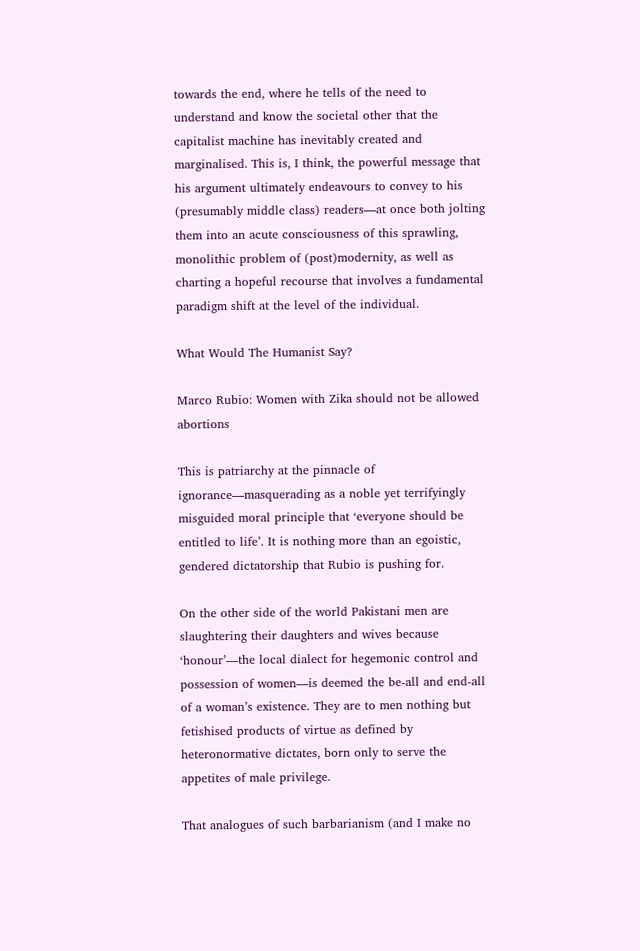towards the end, where he tells of the need to understand and know the societal other that the capitalist machine has inevitably created and marginalised. This is, I think, the powerful message that his argument ultimately endeavours to convey to his (presumably middle class) readers—at once both jolting them into an acute consciousness of this sprawling, monolithic problem of (post)modernity, as well as charting a hopeful recourse that involves a fundamental paradigm shift at the level of the individual.

What Would The Humanist Say?

Marco Rubio: Women with Zika should not be allowed abortions

This is patriarchy at the pinnacle of ignorance—masquerading as a noble yet terrifyingly misguided moral principle that ‘everyone should be entitled to life’. It is nothing more than an egoistic, gendered dictatorship that Rubio is pushing for.

On the other side of the world Pakistani men are slaughtering their daughters and wives because ‘honour’—the local dialect for hegemonic control and possession of women—is deemed the be-all and end-all of a woman’s existence. They are to men nothing but fetishised products of virtue as defined by heteronormative dictates, born only to serve the appetites of male privilege.

That analogues of such barbarianism (and I make no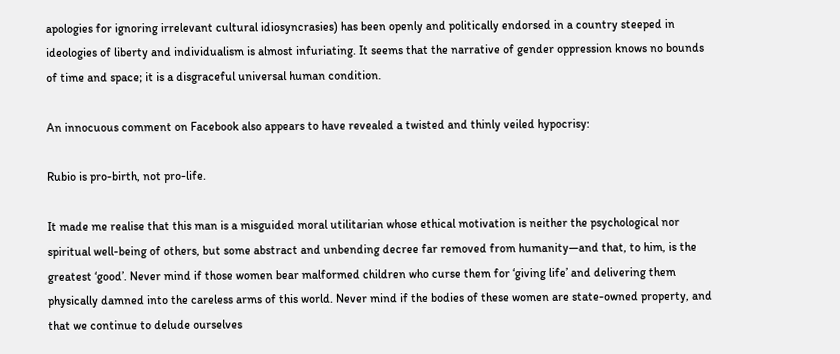apologies for ignoring irrelevant cultural idiosyncrasies) has been openly and politically endorsed in a country steeped in ideologies of liberty and individualism is almost infuriating. It seems that the narrative of gender oppression knows no bounds of time and space; it is a disgraceful universal human condition.

An innocuous comment on Facebook also appears to have revealed a twisted and thinly veiled hypocrisy:

Rubio is pro-birth, not pro-life.

It made me realise that this man is a misguided moral utilitarian whose ethical motivation is neither the psychological nor spiritual well-being of others, but some abstract and unbending decree far removed from humanity—and that, to him, is the greatest ‘good’. Never mind if those women bear malformed children who curse them for ‘giving life’ and delivering them physically damned into the careless arms of this world. Never mind if the bodies of these women are state-owned property, and that we continue to delude ourselves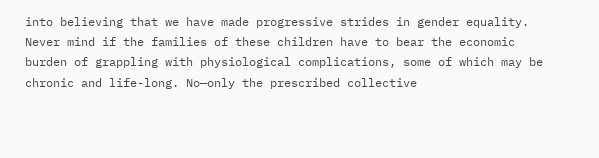into believing that we have made progressive strides in gender equality. Never mind if the families of these children have to bear the economic burden of grappling with physiological complications, some of which may be chronic and life-long. No—only the prescribed collective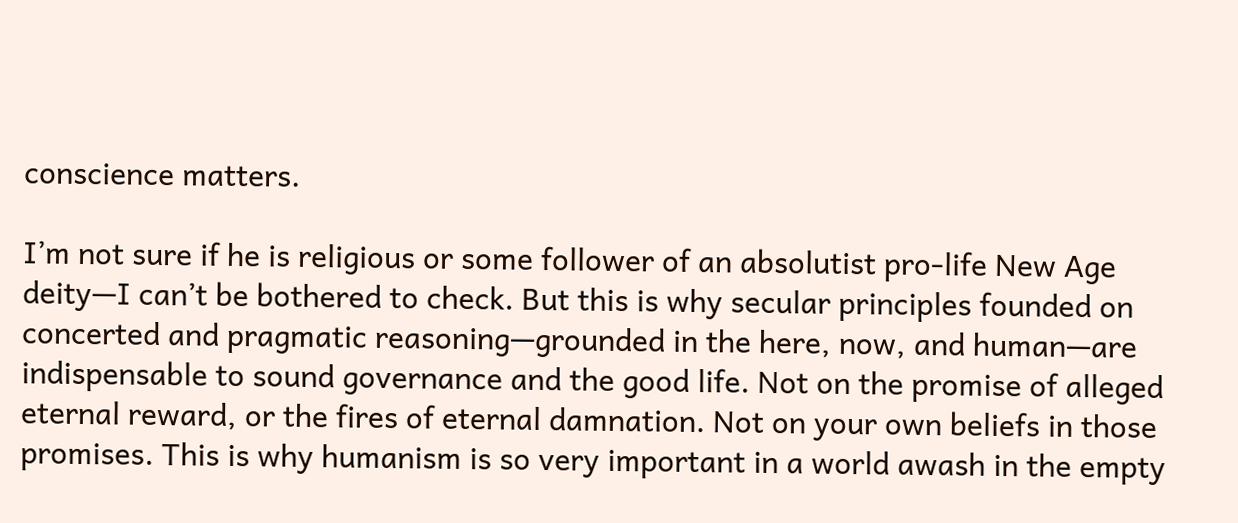conscience matters.

I’m not sure if he is religious or some follower of an absolutist pro-life New Age deity—I can’t be bothered to check. But this is why secular principles founded on concerted and pragmatic reasoning—grounded in the here, now, and human—are indispensable to sound governance and the good life. Not on the promise of alleged eternal reward, or the fires of eternal damnation. Not on your own beliefs in those promises. This is why humanism is so very important in a world awash in the empty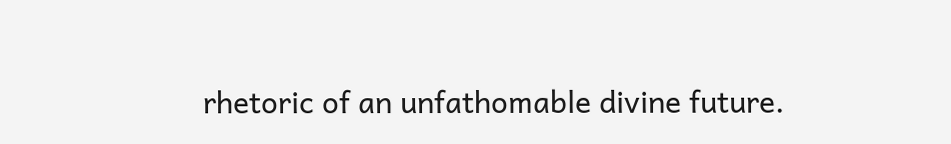rhetoric of an unfathomable divine future.